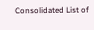Consolidated List of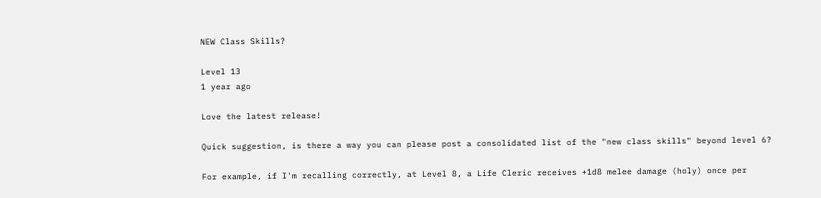NEW Class Skills?

Level 13
1 year ago

Love the latest release!

Quick suggestion, is there a way you can please post a consolidated list of the "new class skills" beyond level 6?

For example, if I'm recalling correctly, at Level 8, a Life Cleric receives +1d8 melee damage (holy) once per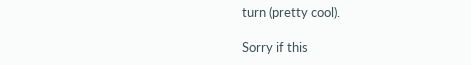turn (pretty cool).

Sorry if this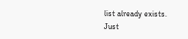list already exists.  Just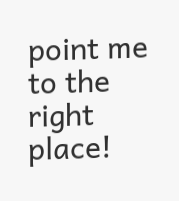point me to the right place!